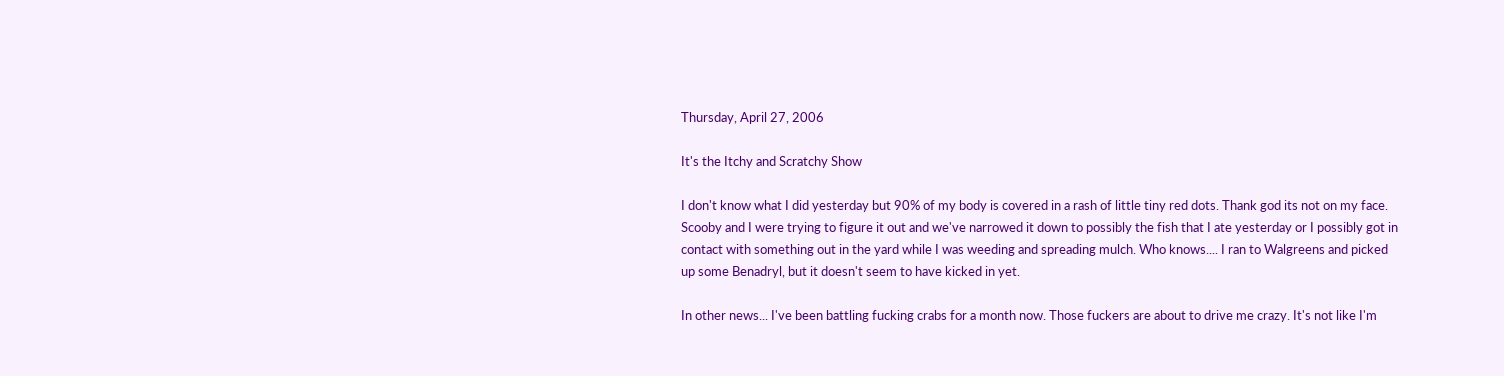Thursday, April 27, 2006

It's the Itchy and Scratchy Show

I don't know what I did yesterday but 90% of my body is covered in a rash of little tiny red dots. Thank god its not on my face. Scooby and I were trying to figure it out and we've narrowed it down to possibly the fish that I ate yesterday or I possibly got in contact with something out in the yard while I was weeding and spreading mulch. Who knows.... I ran to Walgreens and picked up some Benadryl, but it doesn't seem to have kicked in yet.

In other news... I've been battling fucking crabs for a month now. Those fuckers are about to drive me crazy. It's not like I'm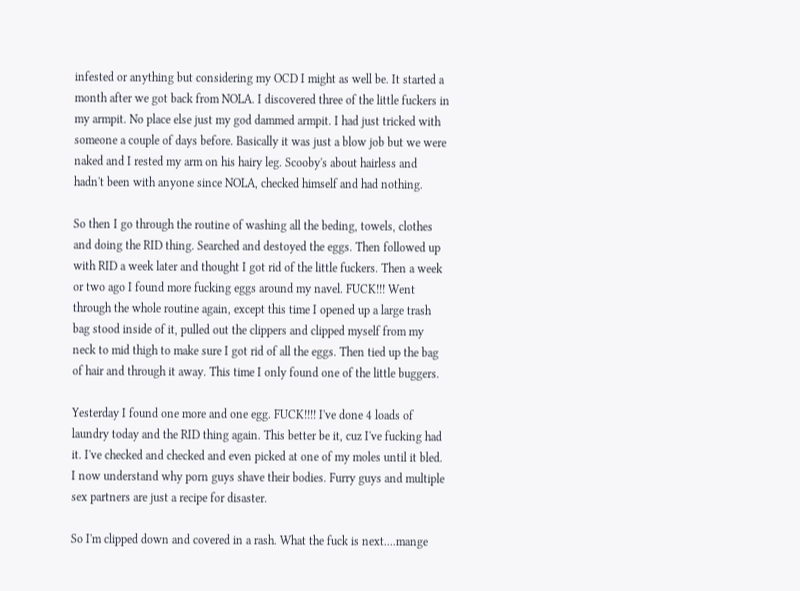infested or anything but considering my OCD I might as well be. It started a month after we got back from NOLA. I discovered three of the little fuckers in my armpit. No place else just my god dammed armpit. I had just tricked with someone a couple of days before. Basically it was just a blow job but we were naked and I rested my arm on his hairy leg. Scooby's about hairless and hadn't been with anyone since NOLA, checked himself and had nothing.

So then I go through the routine of washing all the beding, towels, clothes and doing the RID thing. Searched and destoyed the eggs. Then followed up with RID a week later and thought I got rid of the little fuckers. Then a week or two ago I found more fucking eggs around my navel. FUCK!!! Went through the whole routine again, except this time I opened up a large trash bag stood inside of it, pulled out the clippers and clipped myself from my neck to mid thigh to make sure I got rid of all the eggs. Then tied up the bag of hair and through it away. This time I only found one of the little buggers.

Yesterday I found one more and one egg. FUCK!!!! I've done 4 loads of laundry today and the RID thing again. This better be it, cuz I've fucking had it. I've checked and checked and even picked at one of my moles until it bled. I now understand why porn guys shave their bodies. Furry guys and multiple sex partners are just a recipe for disaster.

So I'm clipped down and covered in a rash. What the fuck is next....mange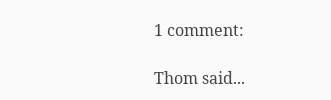1 comment:

Thom said...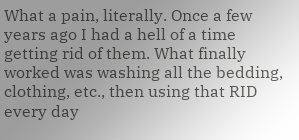What a pain, literally. Once a few years ago I had a hell of a time getting rid of them. What finally worked was washing all the bedding, clothing, etc., then using that RID every day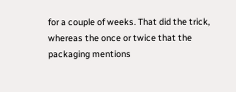for a couple of weeks. That did the trick, whereas the once or twice that the packaging mentions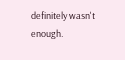definitely wasn't enough.